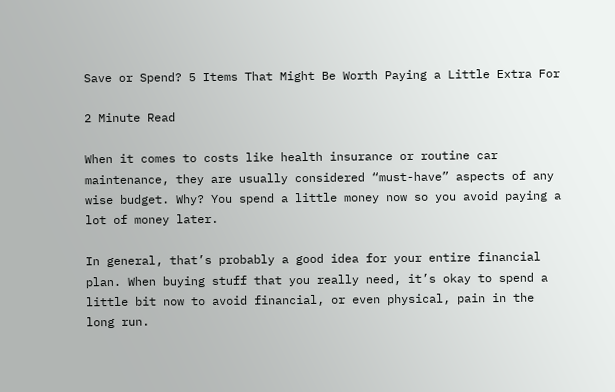Save or Spend? 5 Items That Might Be Worth Paying a Little Extra For

2 Minute Read

When it comes to costs like health insurance or routine car maintenance, they are usually considered “must-have” aspects of any wise budget. Why? You spend a little money now so you avoid paying a lot of money later.

In general, that’s probably a good idea for your entire financial plan. When buying stuff that you really need, it’s okay to spend a little bit now to avoid financial, or even physical, pain in the long run.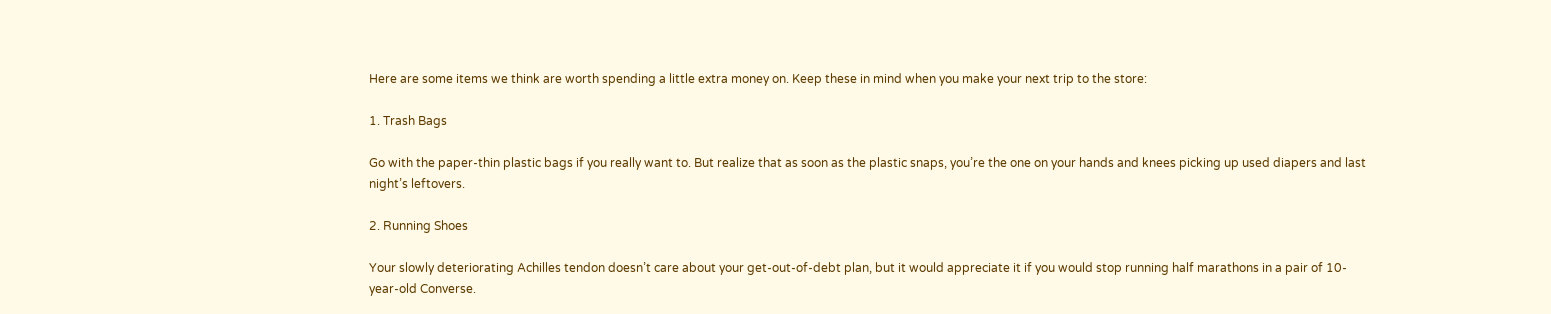Here are some items we think are worth spending a little extra money on. Keep these in mind when you make your next trip to the store:

1. Trash Bags

Go with the paper-thin plastic bags if you really want to. But realize that as soon as the plastic snaps, you’re the one on your hands and knees picking up used diapers and last night’s leftovers.

2. Running Shoes

Your slowly deteriorating Achilles tendon doesn’t care about your get-out-of-debt plan, but it would appreciate it if you would stop running half marathons in a pair of 10-year-old Converse.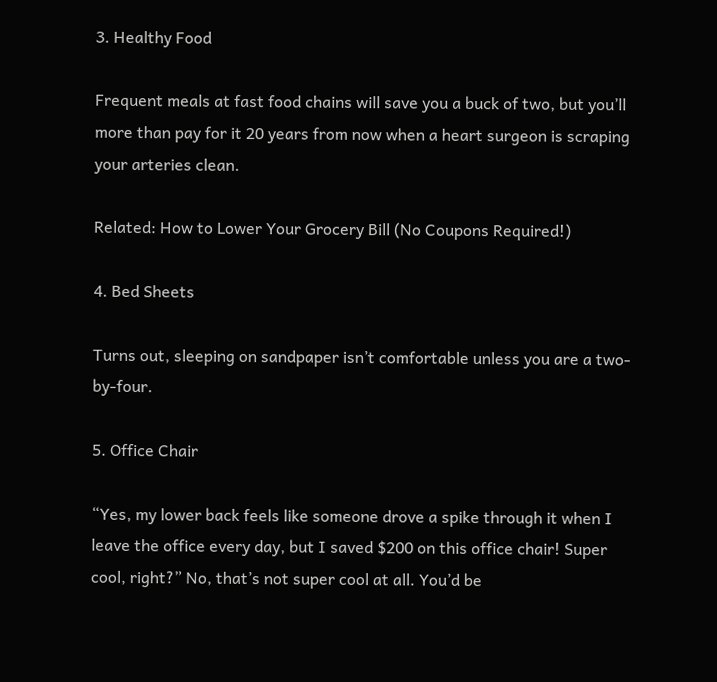3. Healthy Food

Frequent meals at fast food chains will save you a buck of two, but you’ll more than pay for it 20 years from now when a heart surgeon is scraping your arteries clean.

Related: How to Lower Your Grocery Bill (No Coupons Required!)

4. Bed Sheets

Turns out, sleeping on sandpaper isn’t comfortable unless you are a two-by-four.

5. Office Chair

“Yes, my lower back feels like someone drove a spike through it when I leave the office every day, but I saved $200 on this office chair! Super cool, right?” No, that’s not super cool at all. You’d be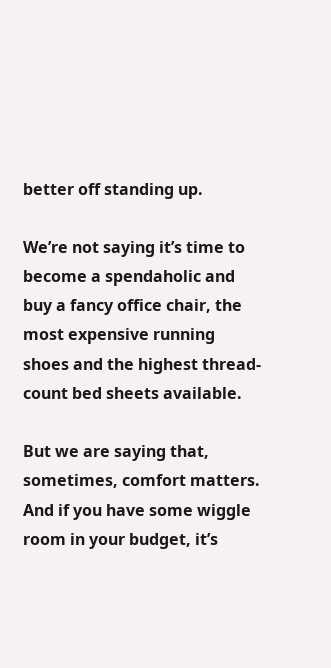better off standing up.

We’re not saying it’s time to become a spendaholic and buy a fancy office chair, the most expensive running shoes and the highest thread-count bed sheets available.

But we are saying that, sometimes, comfort matters. And if you have some wiggle room in your budget, it’s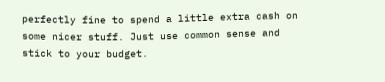perfectly fine to spend a little extra cash on some nicer stuff. Just use common sense and stick to your budget.